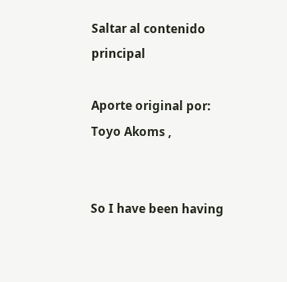Saltar al contenido principal

Aporte original por: Toyo Akoms ,


So I have been having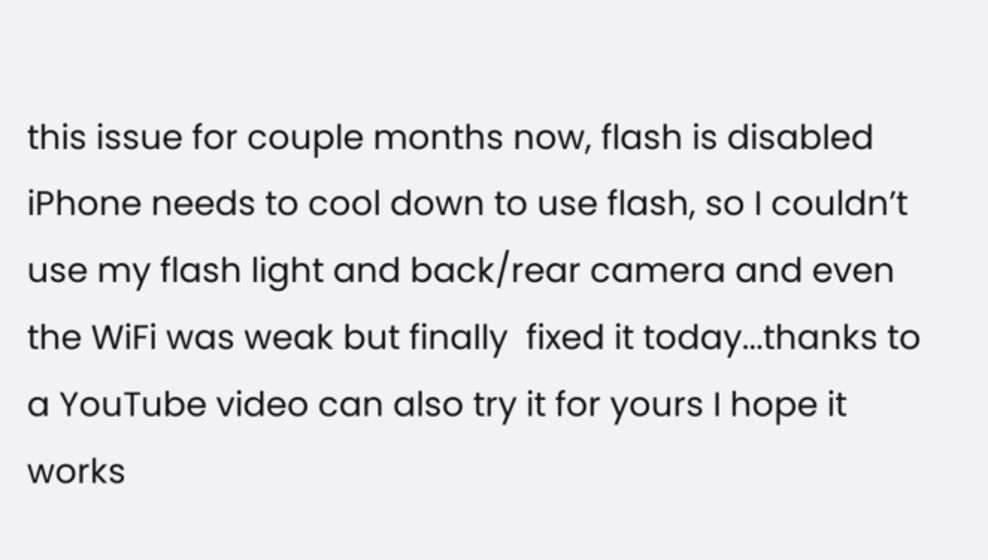this issue for couple months now, flash is disabled iPhone needs to cool down to use flash, so I couldn’t use my flash light and back/rear camera and even the WiFi was weak but finally  fixed it today...thanks to a YouTube video can also try it for yours I hope it works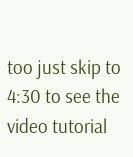too just skip to 4:30 to see the video tutorial